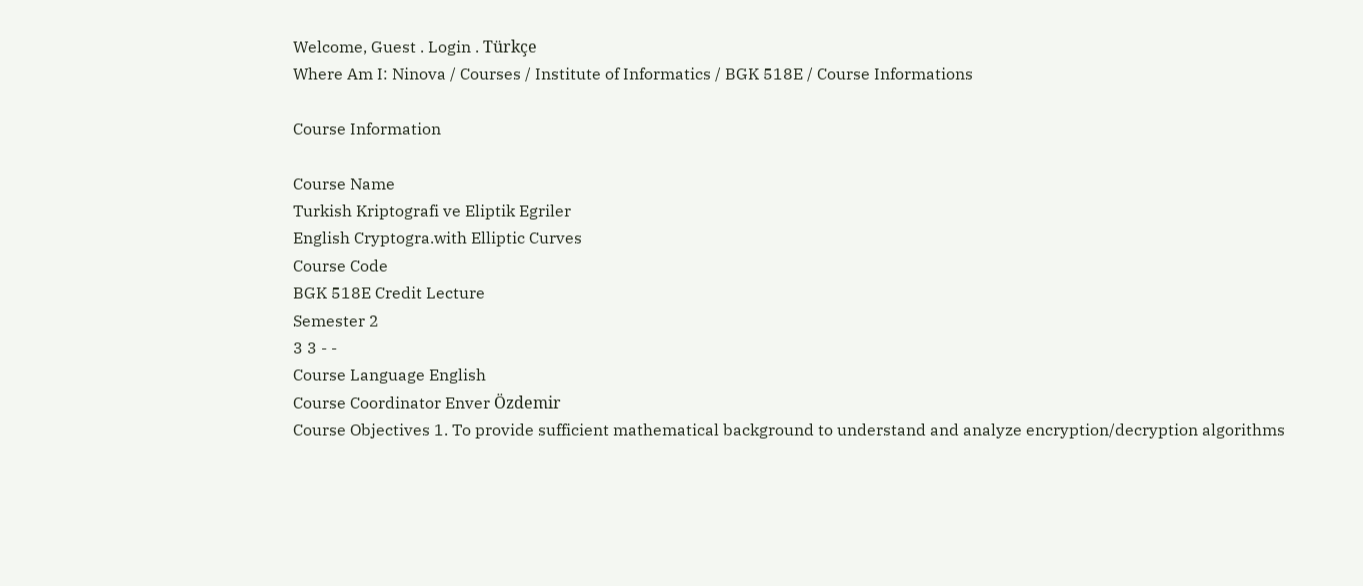Welcome, Guest . Login . Türkçe
Where Am I: Ninova / Courses / Institute of Informatics / BGK 518E / Course Informations

Course Information

Course Name
Turkish Kriptografi ve Eliptik Egriler
English Cryptogra.with Elliptic Curves
Course Code
BGK 518E Credit Lecture
Semester 2
3 3 - -
Course Language English
Course Coordinator Enver Özdemir
Course Objectives 1. To provide sufficient mathematical background to understand and analyze encryption/decryption algorithms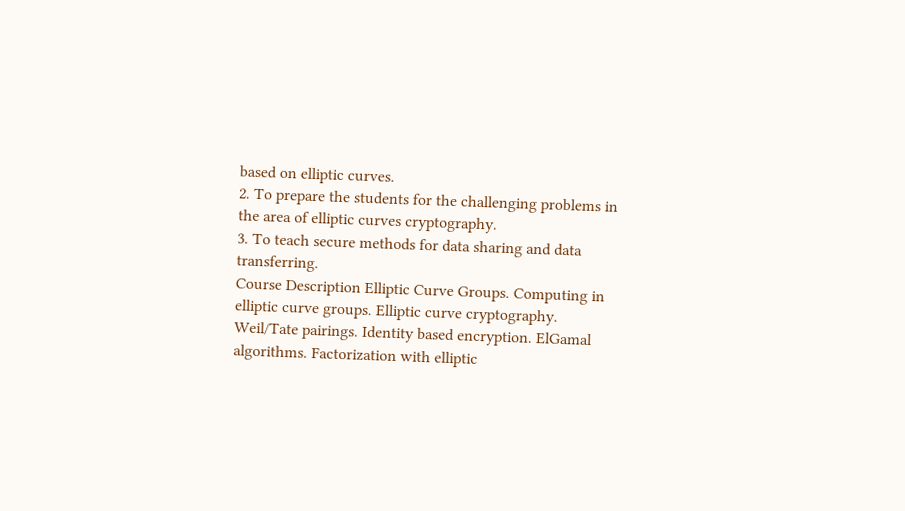based on elliptic curves.
2. To prepare the students for the challenging problems in the area of elliptic curves cryptography.
3. To teach secure methods for data sharing and data transferring.
Course Description Elliptic Curve Groups. Computing in elliptic curve groups. Elliptic curve cryptography. Weil/Tate pairings. Identity based encryption. ElGamal algorithms. Factorization with elliptic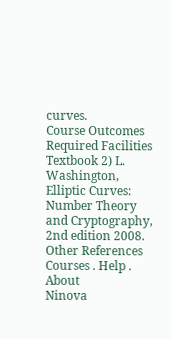curves.
Course Outcomes
Required Facilities
Textbook 2) L. Washington, Elliptic Curves: Number Theory and Cryptography, 2nd edition 2008.
Other References
Courses . Help . About
Ninova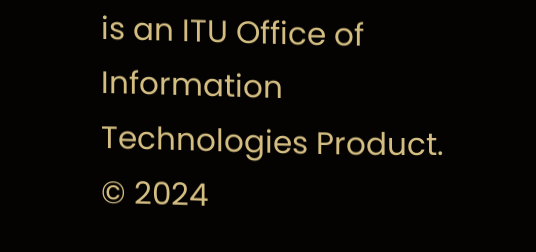is an ITU Office of Information Technologies Product. © 2024